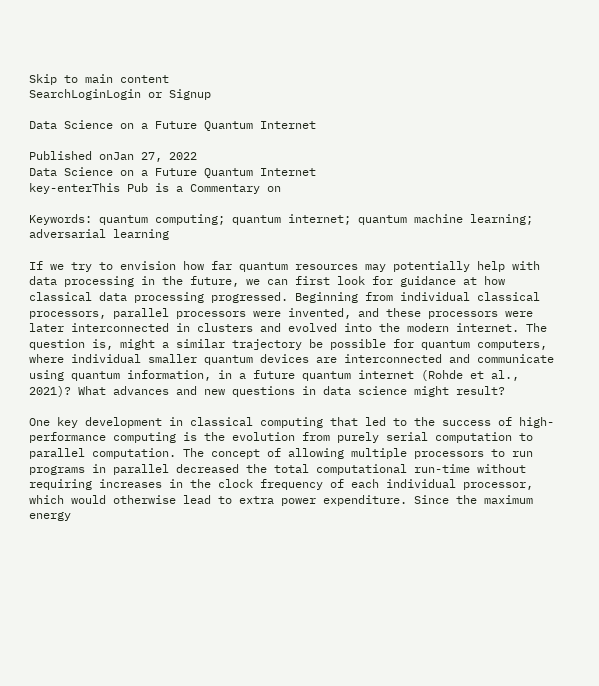Skip to main content
SearchLoginLogin or Signup

Data Science on a Future Quantum Internet

Published onJan 27, 2022
Data Science on a Future Quantum Internet
key-enterThis Pub is a Commentary on

Keywords: quantum computing; quantum internet; quantum machine learning; adversarial learning

If we try to envision how far quantum resources may potentially help with data processing in the future, we can first look for guidance at how classical data processing progressed. Beginning from individual classical processors, parallel processors were invented, and these processors were later interconnected in clusters and evolved into the modern internet. The question is, might a similar trajectory be possible for quantum computers, where individual smaller quantum devices are interconnected and communicate using quantum information, in a future quantum internet (Rohde et al., 2021)? What advances and new questions in data science might result?

One key development in classical computing that led to the success of high-performance computing is the evolution from purely serial computation to parallel computation. The concept of allowing multiple processors to run programs in parallel decreased the total computational run-time without requiring increases in the clock frequency of each individual processor, which would otherwise lead to extra power expenditure. Since the maximum energy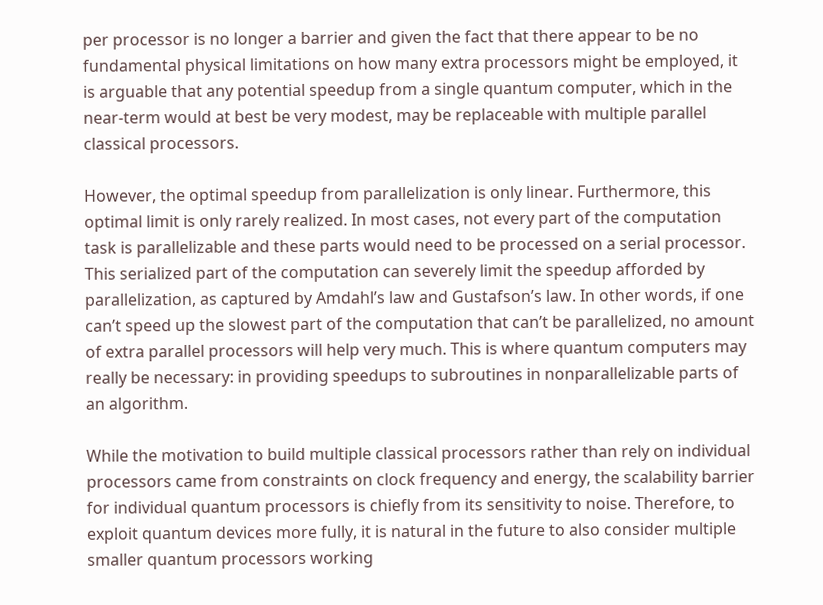per processor is no longer a barrier and given the fact that there appear to be no fundamental physical limitations on how many extra processors might be employed, it is arguable that any potential speedup from a single quantum computer, which in the near-term would at best be very modest, may be replaceable with multiple parallel classical processors.

However, the optimal speedup from parallelization is only linear. Furthermore, this optimal limit is only rarely realized. In most cases, not every part of the computation task is parallelizable and these parts would need to be processed on a serial processor. This serialized part of the computation can severely limit the speedup afforded by parallelization, as captured by Amdahl’s law and Gustafson’s law. In other words, if one can’t speed up the slowest part of the computation that can’t be parallelized, no amount of extra parallel processors will help very much. This is where quantum computers may really be necessary: in providing speedups to subroutines in nonparallelizable parts of an algorithm.

While the motivation to build multiple classical processors rather than rely on individual processors came from constraints on clock frequency and energy, the scalability barrier for individual quantum processors is chiefly from its sensitivity to noise. Therefore, to exploit quantum devices more fully, it is natural in the future to also consider multiple smaller quantum processors working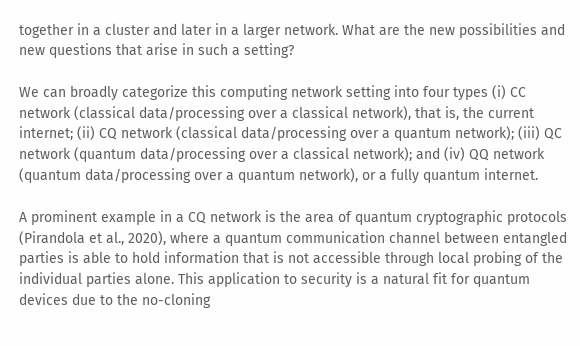together in a cluster and later in a larger network. What are the new possibilities and new questions that arise in such a setting?

We can broadly categorize this computing network setting into four types (i) CC network (classical data/processing over a classical network), that is, the current internet; (ii) CQ network (classical data/processing over a quantum network); (iii) QC network (quantum data/processing over a classical network); and (iv) QQ network (quantum data/processing over a quantum network), or a fully quantum internet.

A prominent example in a CQ network is the area of quantum cryptographic protocols (Pirandola et al., 2020), where a quantum communication channel between entangled parties is able to hold information that is not accessible through local probing of the individual parties alone. This application to security is a natural fit for quantum devices due to the no-cloning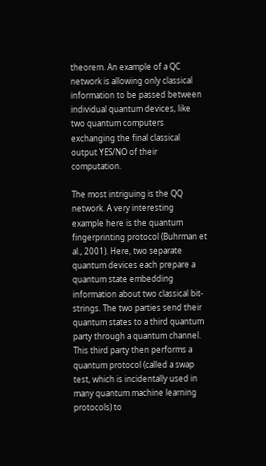theorem. An example of a QC network is allowing only classical information to be passed between individual quantum devices, like two quantum computers exchanging the final classical output YES/NO of their computation.

The most intriguing is the QQ network. A very interesting example here is the quantum fingerprinting protocol (Buhrman et al., 2001). Here, two separate quantum devices each prepare a quantum state embedding information about two classical bit-strings. The two parties send their quantum states to a third quantum party through a quantum channel. This third party then performs a quantum protocol (called a swap test, which is incidentally used in many quantum machine learning protocols) to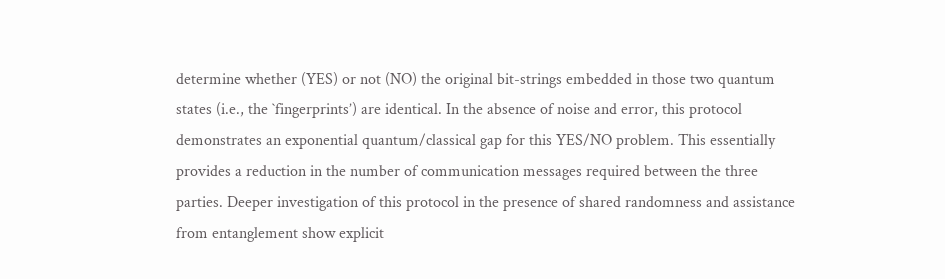determine whether (YES) or not (NO) the original bit-strings embedded in those two quantum states (i.e., the `fingerprints’) are identical. In the absence of noise and error, this protocol demonstrates an exponential quantum/classical gap for this YES/NO problem. This essentially provides a reduction in the number of communication messages required between the three parties. Deeper investigation of this protocol in the presence of shared randomness and assistance from entanglement show explicit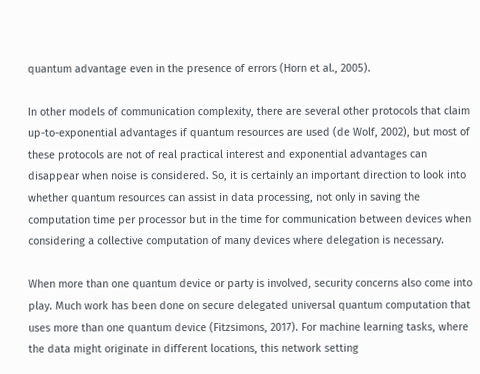quantum advantage even in the presence of errors (Horn et al., 2005).

In other models of communication complexity, there are several other protocols that claim up-to-exponential advantages if quantum resources are used (de Wolf, 2002), but most of these protocols are not of real practical interest and exponential advantages can disappear when noise is considered. So, it is certainly an important direction to look into whether quantum resources can assist in data processing, not only in saving the computation time per processor but in the time for communication between devices when considering a collective computation of many devices where delegation is necessary.

When more than one quantum device or party is involved, security concerns also come into play. Much work has been done on secure delegated universal quantum computation that uses more than one quantum device (Fitzsimons, 2017). For machine learning tasks, where the data might originate in different locations, this network setting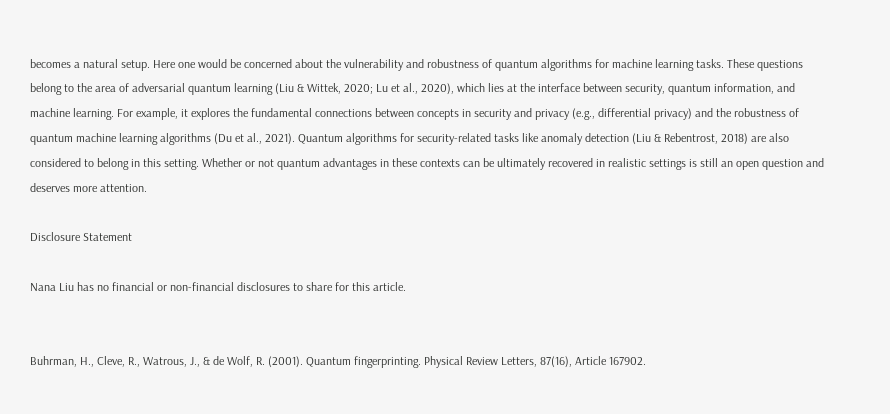becomes a natural setup. Here one would be concerned about the vulnerability and robustness of quantum algorithms for machine learning tasks. These questions belong to the area of adversarial quantum learning (Liu & Wittek, 2020; Lu et al., 2020), which lies at the interface between security, quantum information, and machine learning. For example, it explores the fundamental connections between concepts in security and privacy (e.g., differential privacy) and the robustness of quantum machine learning algorithms (Du et al., 2021). Quantum algorithms for security-related tasks like anomaly detection (Liu & Rebentrost, 2018) are also considered to belong in this setting. Whether or not quantum advantages in these contexts can be ultimately recovered in realistic settings is still an open question and deserves more attention.

Disclosure Statement

Nana Liu has no financial or non-financial disclosures to share for this article.


Buhrman, H., Cleve, R., Watrous, J., & de Wolf, R. (2001). Quantum fingerprinting. Physical Review Letters, 87(16), Article 167902.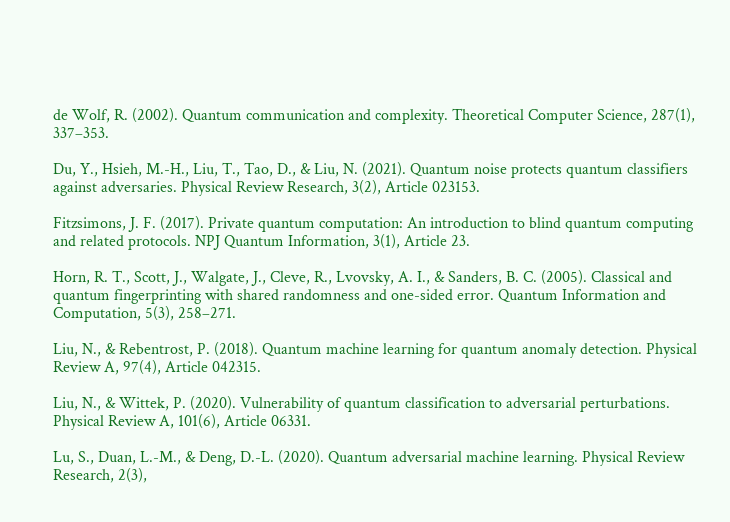de Wolf, R. (2002). Quantum communication and complexity. Theoretical Computer Science, 287(1), 337–353.

Du, Y., Hsieh, M.-H., Liu, T., Tao, D., & Liu, N. (2021). Quantum noise protects quantum classifiers against adversaries. Physical Review Research, 3(2), Article 023153.

Fitzsimons, J. F. (2017). Private quantum computation: An introduction to blind quantum computing and related protocols. NPJ Quantum Information, 3(1), Article 23.

Horn, R. T., Scott, J., Walgate, J., Cleve, R., Lvovsky, A. I., & Sanders, B. C. (2005). Classical and quantum fingerprinting with shared randomness and one-sided error. Quantum Information and Computation, 5(3), 258–271.

Liu, N., & Rebentrost, P. (2018). Quantum machine learning for quantum anomaly detection. Physical Review A, 97(4), Article 042315.

Liu, N., & Wittek, P. (2020). Vulnerability of quantum classification to adversarial perturbations. Physical Review A, 101(6), Article 06331.

Lu, S., Duan, L.-M., & Deng, D.-L. (2020). Quantum adversarial machine learning. Physical Review Research, 2(3),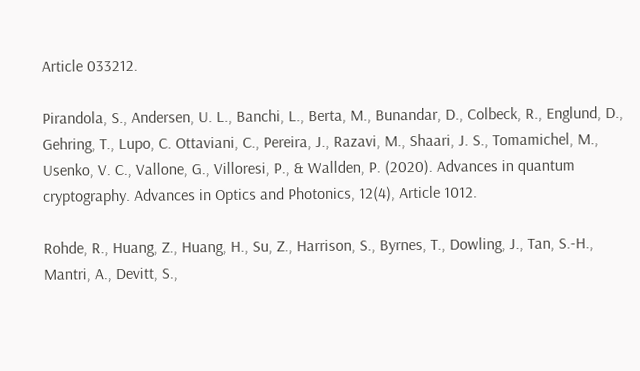Article 033212.

Pirandola, S., Andersen, U. L., Banchi, L., Berta, M., Bunandar, D., Colbeck, R., Englund, D., Gehring, T., Lupo, C. Ottaviani, C., Pereira, J., Razavi, M., Shaari, J. S., Tomamichel, M., Usenko, V. C., Vallone, G., Villoresi, P., & Wallden, P. (2020). Advances in quantum cryptography. Advances in Optics and Photonics, 12(4), Article 1012.

Rohde, R., Huang, Z., Huang, H., Su, Z., Harrison, S., Byrnes, T., Dowling, J., Tan, S.-H., Mantri, A., Devitt, S.,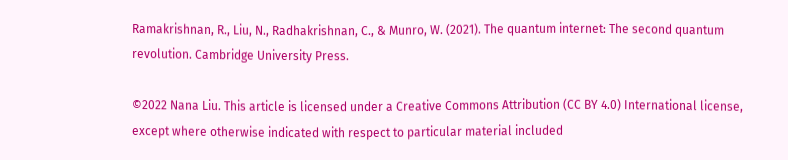Ramakrishnan, R., Liu, N., Radhakrishnan, C., & Munro, W. (2021). The quantum internet: The second quantum revolution. Cambridge University Press.

©2022 Nana Liu. This article is licensed under a Creative Commons Attribution (CC BY 4.0) International license, except where otherwise indicated with respect to particular material included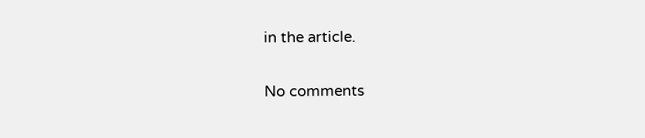in the article.

No comments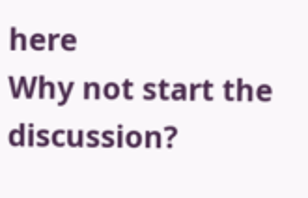here
Why not start the discussion?